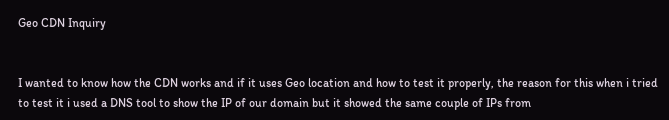Geo CDN Inquiry


I wanted to know how the CDN works and if it uses Geo location and how to test it properly, the reason for this when i tried to test it i used a DNS tool to show the IP of our domain but it showed the same couple of IPs from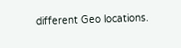different Geo locations.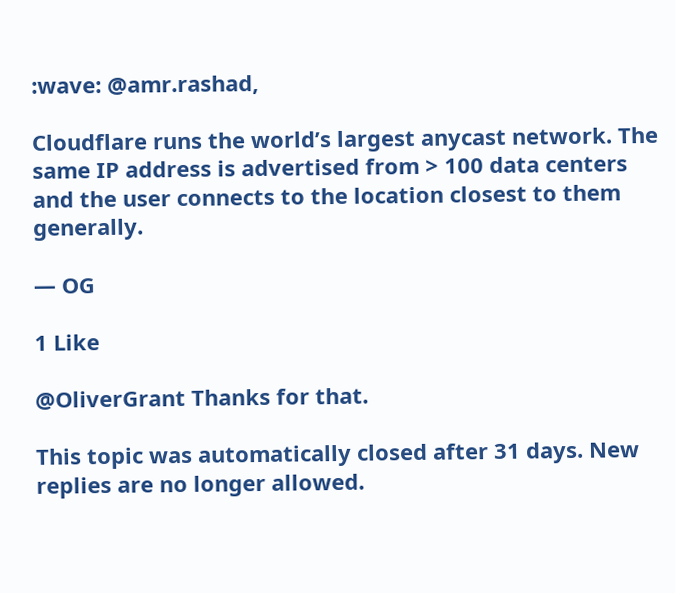:wave: @amr.rashad,

Cloudflare runs the world’s largest anycast network. The same IP address is advertised from > 100 data centers and the user connects to the location closest to them generally.

— OG

1 Like

@OliverGrant Thanks for that.

This topic was automatically closed after 31 days. New replies are no longer allowed.